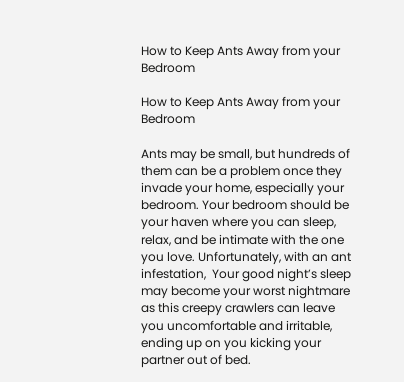How to Keep Ants Away from your Bedroom

How to Keep Ants Away from your Bedroom

Ants may be small, but hundreds of them can be a problem once they invade your home, especially your bedroom. Your bedroom should be your haven where you can sleep, relax, and be intimate with the one you love. Unfortunately, with an ant infestation,  Your good night’s sleep may become your worst nightmare as this creepy crawlers can leave you uncomfortable and irritable, ending up on you kicking your partner out of bed.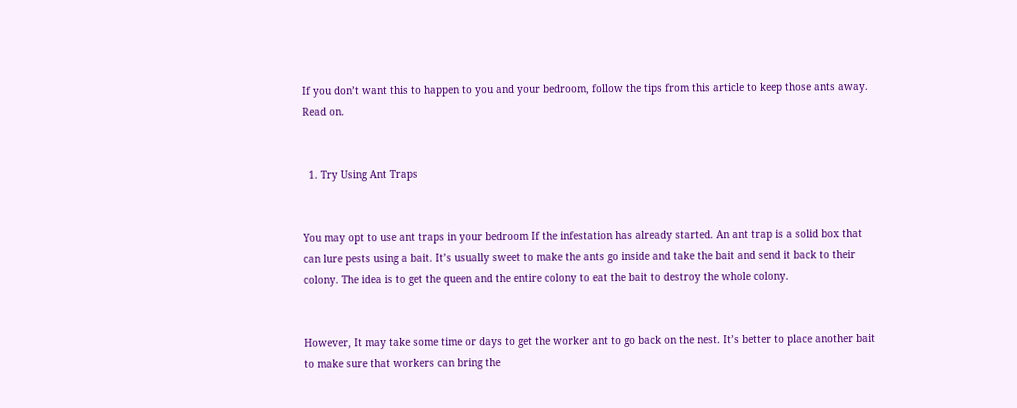If you don’t want this to happen to you and your bedroom, follow the tips from this article to keep those ants away. Read on.


  1. Try Using Ant Traps


You may opt to use ant traps in your bedroom If the infestation has already started. An ant trap is a solid box that can lure pests using a bait. It’s usually sweet to make the ants go inside and take the bait and send it back to their colony. The idea is to get the queen and the entire colony to eat the bait to destroy the whole colony.


However, It may take some time or days to get the worker ant to go back on the nest. It’s better to place another bait to make sure that workers can bring the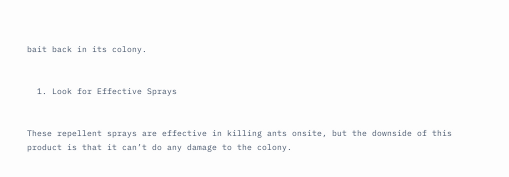bait back in its colony.


  1. Look for Effective Sprays


These repellent sprays are effective in killing ants onsite, but the downside of this product is that it can’t do any damage to the colony.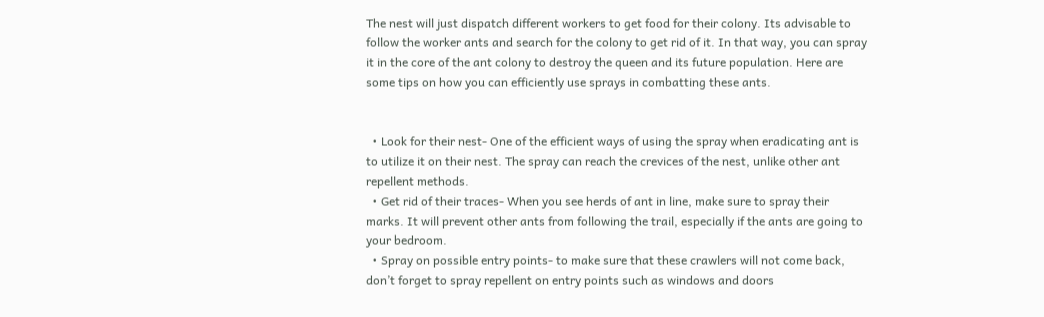The nest will just dispatch different workers to get food for their colony. Its advisable to follow the worker ants and search for the colony to get rid of it. In that way, you can spray it in the core of the ant colony to destroy the queen and its future population. Here are some tips on how you can efficiently use sprays in combatting these ants.


  • Look for their nest- One of the efficient ways of using the spray when eradicating ant is to utilize it on their nest. The spray can reach the crevices of the nest, unlike other ant repellent methods.
  • Get rid of their traces- When you see herds of ant in line, make sure to spray their marks. It will prevent other ants from following the trail, especially if the ants are going to your bedroom.
  • Spray on possible entry points- to make sure that these crawlers will not come back, don’t forget to spray repellent on entry points such as windows and doors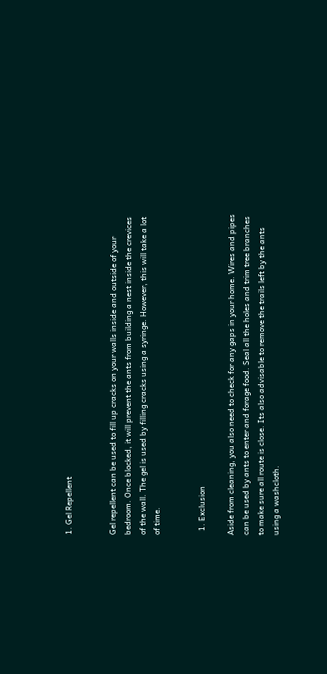1. Gel Repellent


Gel repellent can be used to fill up cracks on your walls inside and outside of your bedroom. Once blocked, it will prevent the ants from building a nest inside the crevices of the wall. The gel is used by filling cracks using a syringe. However, this will take a lot of time.


  1. Exclusion

Aside from cleaning, you also need to check for any gaps in your home. Wires and pipes can be used by ants to enter and forage food. Seal all the holes and trim tree branches to make sure all route is close. Its also advisable to remove the trails left by the ants using a washcloth.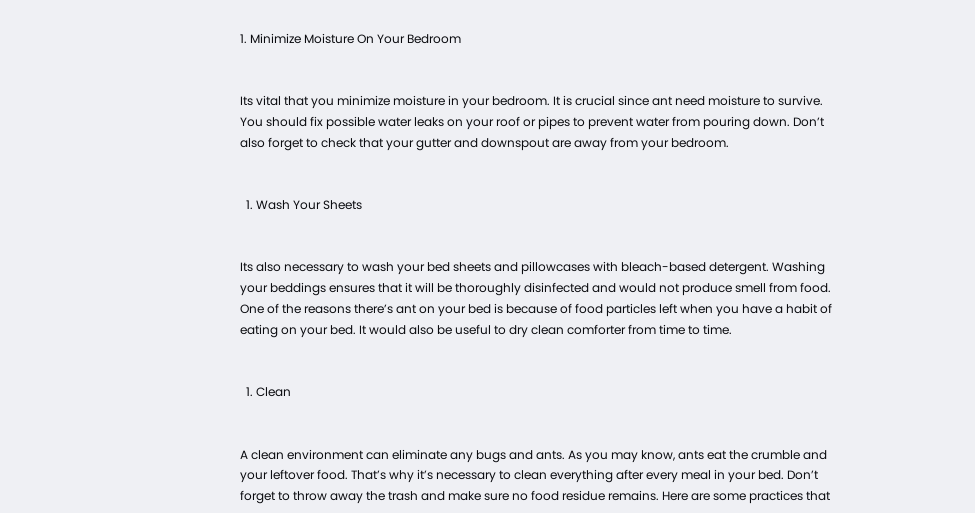1. Minimize Moisture On Your Bedroom


Its vital that you minimize moisture in your bedroom. It is crucial since ant need moisture to survive. You should fix possible water leaks on your roof or pipes to prevent water from pouring down. Don’t also forget to check that your gutter and downspout are away from your bedroom.


  1. Wash Your Sheets


Its also necessary to wash your bed sheets and pillowcases with bleach-based detergent. Washing your beddings ensures that it will be thoroughly disinfected and would not produce smell from food. One of the reasons there’s ant on your bed is because of food particles left when you have a habit of eating on your bed. It would also be useful to dry clean comforter from time to time.


  1. Clean


A clean environment can eliminate any bugs and ants. As you may know, ants eat the crumble and your leftover food. That’s why it’s necessary to clean everything after every meal in your bed. Don’t forget to throw away the trash and make sure no food residue remains. Here are some practices that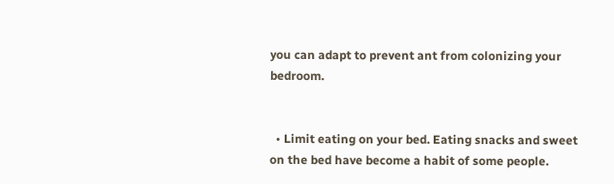you can adapt to prevent ant from colonizing your bedroom.


  • Limit eating on your bed. Eating snacks and sweet on the bed have become a habit of some people.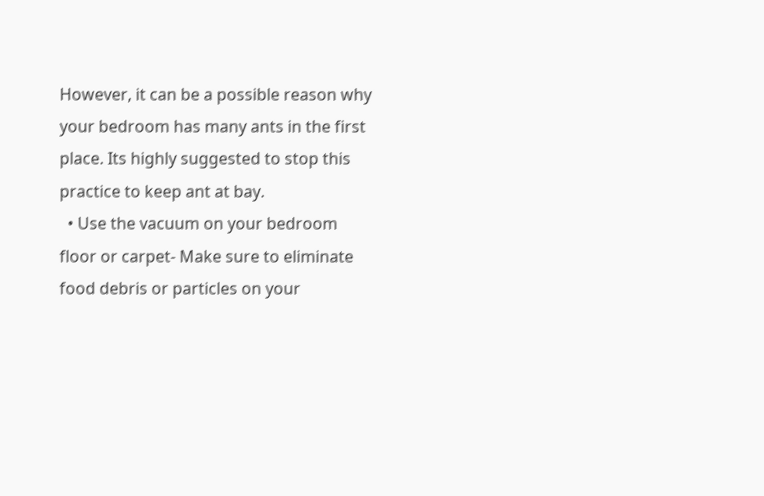However, it can be a possible reason why your bedroom has many ants in the first place. Its highly suggested to stop this practice to keep ant at bay.
  • Use the vacuum on your bedroom floor or carpet- Make sure to eliminate food debris or particles on your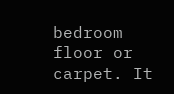bedroom floor or carpet. It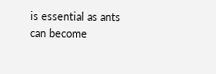is essential as ants can become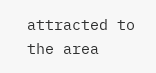attracted to the area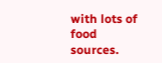with lots of food sources.